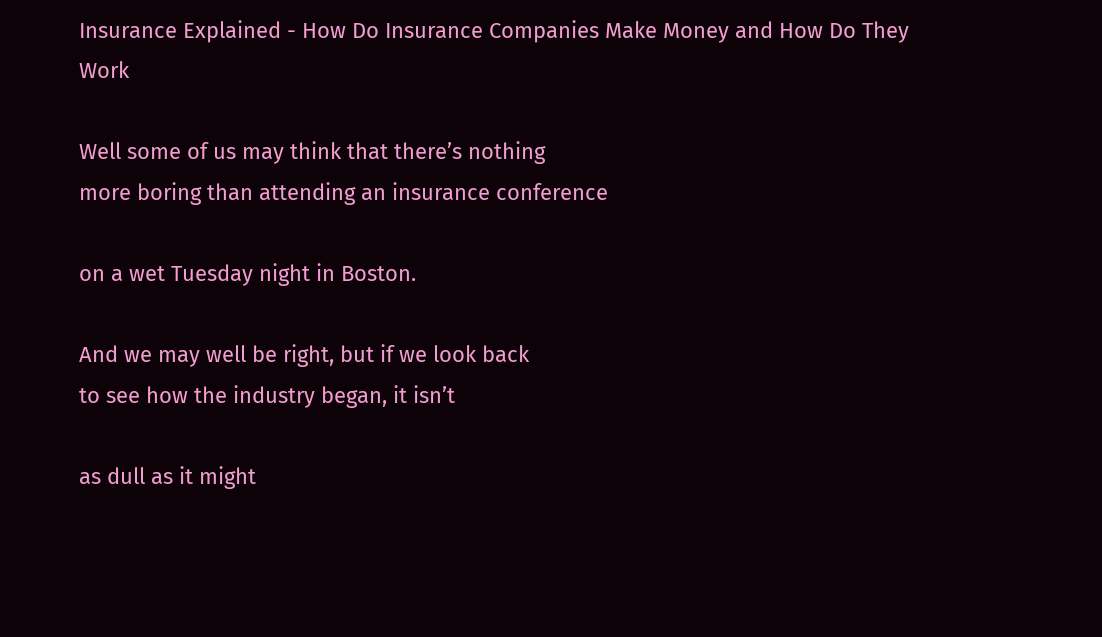Insurance Explained - How Do Insurance Companies Make Money and How Do They Work

Well some of us may think that there’s nothing
more boring than attending an insurance conference

on a wet Tuesday night in Boston.

And we may well be right, but if we look back
to see how the industry began, it isn’t

as dull as it might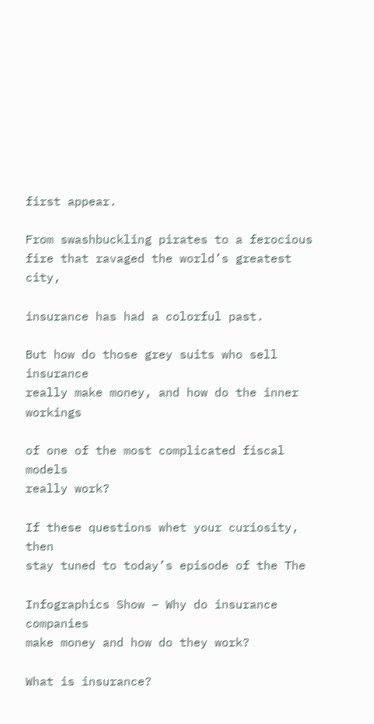first appear.

From swashbuckling pirates to a ferocious
fire that ravaged the world’s greatest city,

insurance has had a colorful past.

But how do those grey suits who sell insurance
really make money, and how do the inner workings

of one of the most complicated fiscal models
really work?

If these questions whet your curiosity, then
stay tuned to today’s episode of the The

Infographics Show – Why do insurance companies
make money and how do they work?

What is insurance?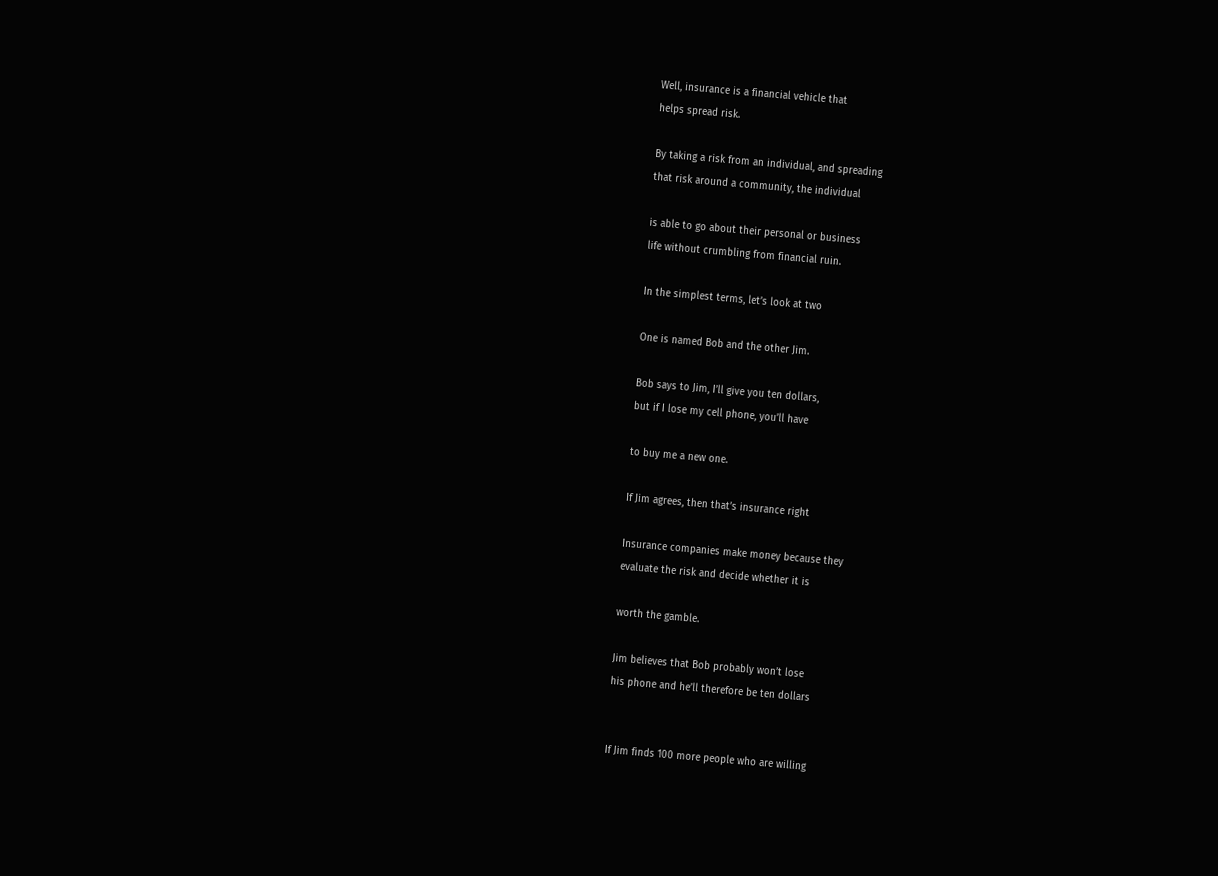Well, insurance is a financial vehicle that
helps spread risk.

By taking a risk from an individual, and spreading
that risk around a community, the individual

is able to go about their personal or business
life without crumbling from financial ruin.

In the simplest terms, let’s look at two

One is named Bob and the other Jim.

Bob says to Jim, I’ll give you ten dollars,
but if I lose my cell phone, you’ll have

to buy me a new one.

If Jim agrees, then that’s insurance right

Insurance companies make money because they
evaluate the risk and decide whether it is

worth the gamble.

Jim believes that Bob probably won’t lose
his phone and he’ll therefore be ten dollars


If Jim finds 100 more people who are willing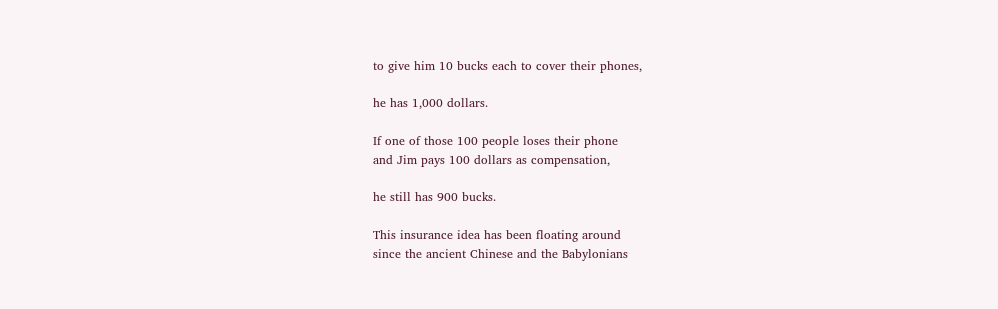to give him 10 bucks each to cover their phones,

he has 1,000 dollars.

If one of those 100 people loses their phone
and Jim pays 100 dollars as compensation,

he still has 900 bucks.

This insurance idea has been floating around
since the ancient Chinese and the Babylonians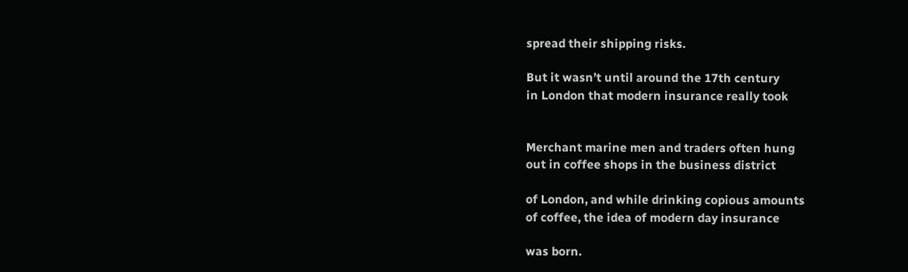spread their shipping risks.

But it wasn’t until around the 17th century
in London that modern insurance really took


Merchant marine men and traders often hung
out in coffee shops in the business district

of London, and while drinking copious amounts
of coffee, the idea of modern day insurance

was born.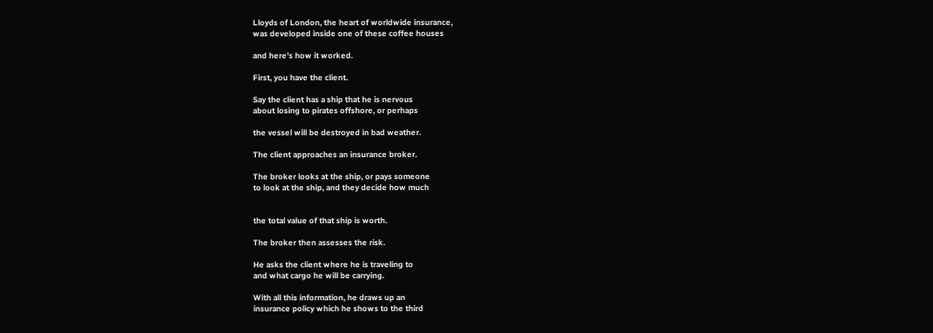Lloyds of London, the heart of worldwide insurance,
was developed inside one of these coffee houses

and here’s how it worked.

First, you have the client.

Say the client has a ship that he is nervous
about losing to pirates offshore, or perhaps

the vessel will be destroyed in bad weather.

The client approaches an insurance broker.

The broker looks at the ship, or pays someone
to look at the ship, and they decide how much


the total value of that ship is worth.

The broker then assesses the risk.

He asks the client where he is traveling to
and what cargo he will be carrying.

With all this information, he draws up an
insurance policy which he shows to the third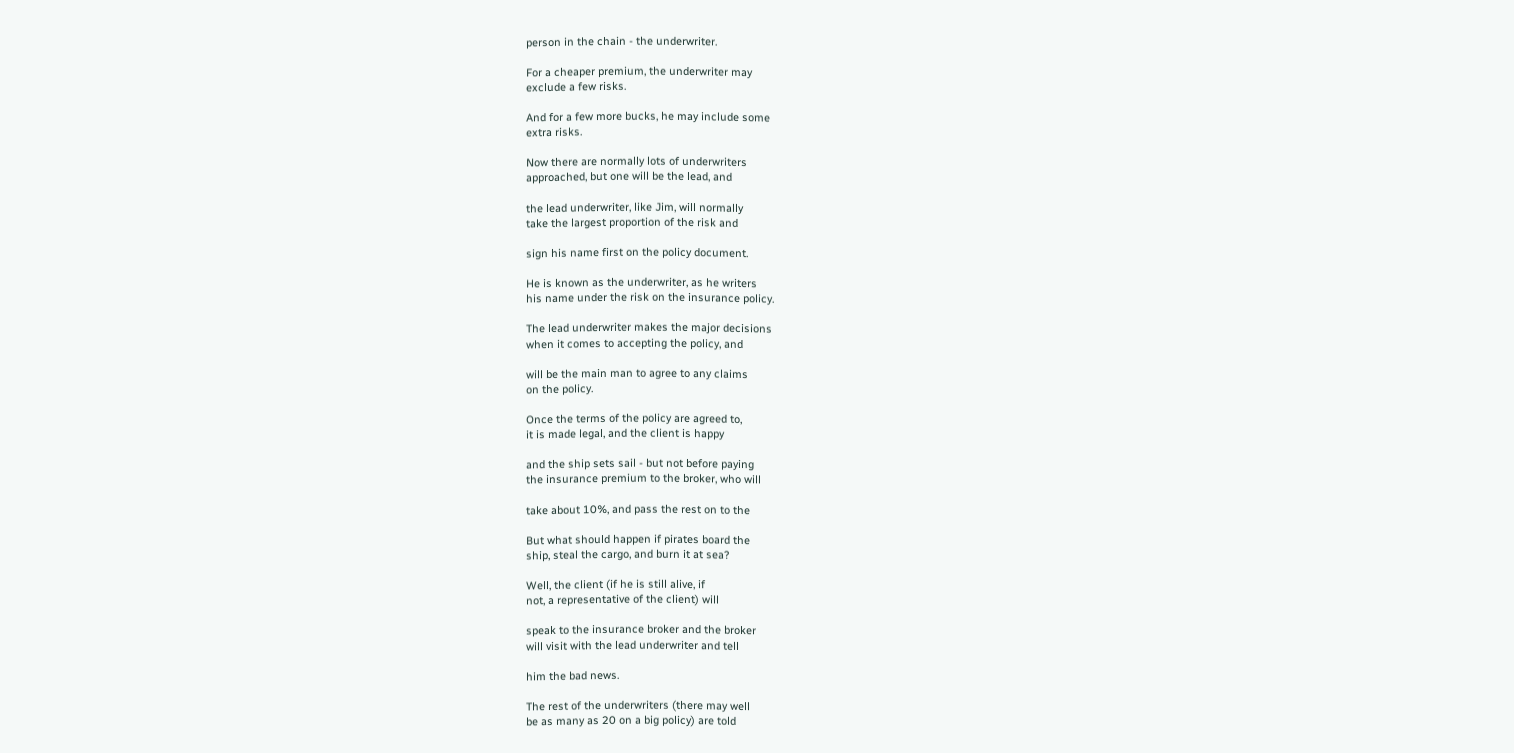person in the chain - the underwriter.

For a cheaper premium, the underwriter may
exclude a few risks.

And for a few more bucks, he may include some
extra risks.

Now there are normally lots of underwriters
approached, but one will be the lead, and

the lead underwriter, like Jim, will normally
take the largest proportion of the risk and

sign his name first on the policy document.

He is known as the underwriter, as he writers
his name under the risk on the insurance policy.

The lead underwriter makes the major decisions
when it comes to accepting the policy, and

will be the main man to agree to any claims
on the policy.

Once the terms of the policy are agreed to,
it is made legal, and the client is happy

and the ship sets sail - but not before paying
the insurance premium to the broker, who will

take about 10%, and pass the rest on to the

But what should happen if pirates board the
ship, steal the cargo, and burn it at sea?

Well, the client (if he is still alive, if
not, a representative of the client) will

speak to the insurance broker and the broker
will visit with the lead underwriter and tell

him the bad news.

The rest of the underwriters (there may well
be as many as 20 on a big policy) are told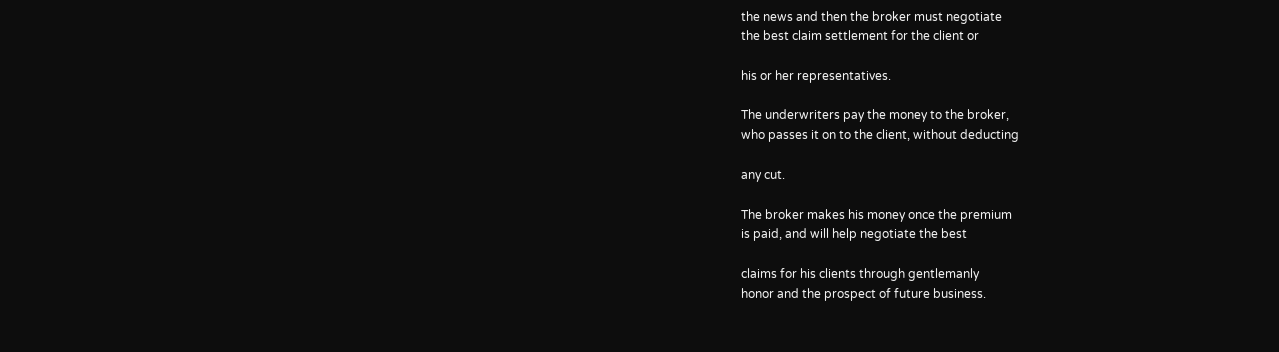the news and then the broker must negotiate
the best claim settlement for the client or

his or her representatives.

The underwriters pay the money to the broker,
who passes it on to the client, without deducting

any cut.

The broker makes his money once the premium
is paid, and will help negotiate the best

claims for his clients through gentlemanly
honor and the prospect of future business.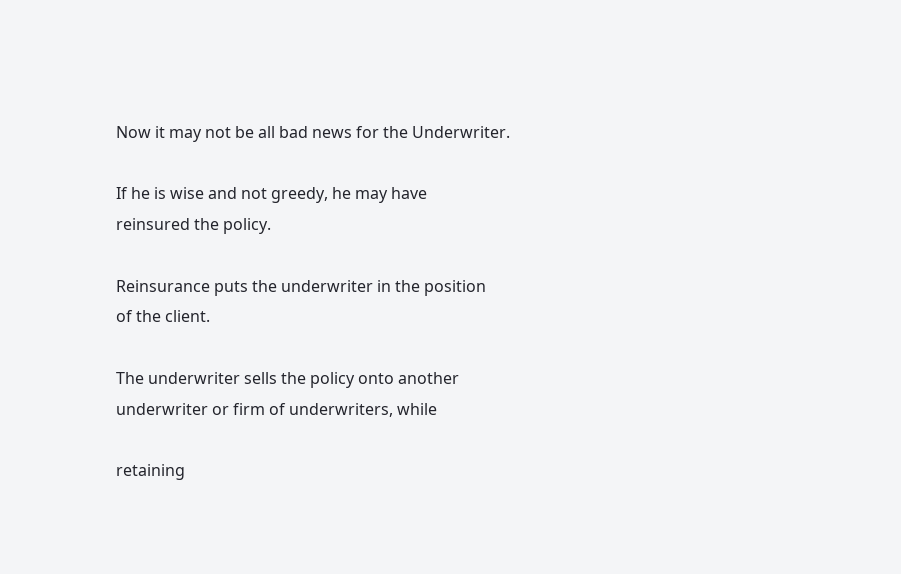Now it may not be all bad news for the Underwriter.

If he is wise and not greedy, he may have
reinsured the policy.

Reinsurance puts the underwriter in the position
of the client.

The underwriter sells the policy onto another
underwriter or firm of underwriters, while

retaining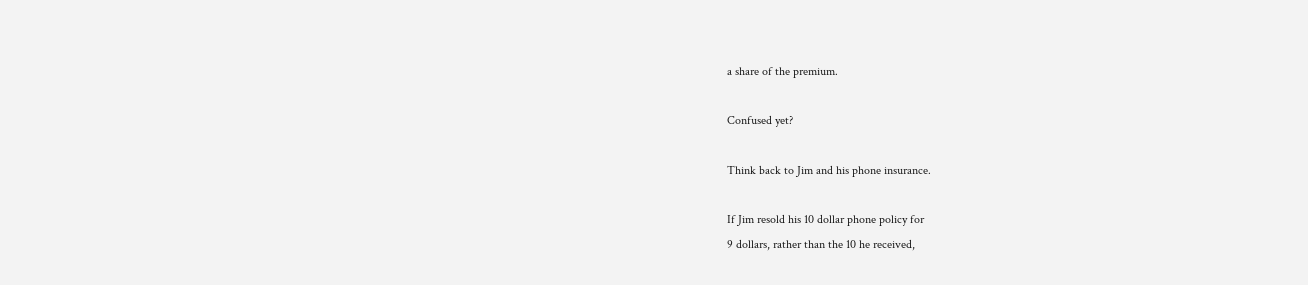a share of the premium.

Confused yet?

Think back to Jim and his phone insurance.

If Jim resold his 10 dollar phone policy for
9 dollars, rather than the 10 he received,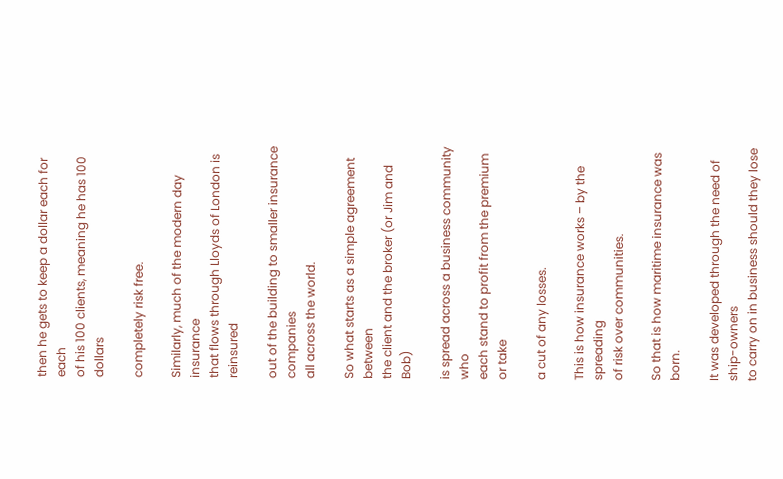then he gets to keep a dollar each for each
of his 100 clients, meaning he has 100 dollars

completely risk free.

Similarly, much of the modern day insurance
that flows through Lloyds of London is reinsured

out of the building to smaller insurance companies
all across the world.

So what starts as a simple agreement between
the client and the broker (or Jim and Bob)

is spread across a business community who
each stand to profit from the premium or take

a cut of any losses.

This is how insurance works – by the spreading
of risk over communities.

So that is how maritime insurance was born.

It was developed through the need of ship-owners
to carry on in business should they lose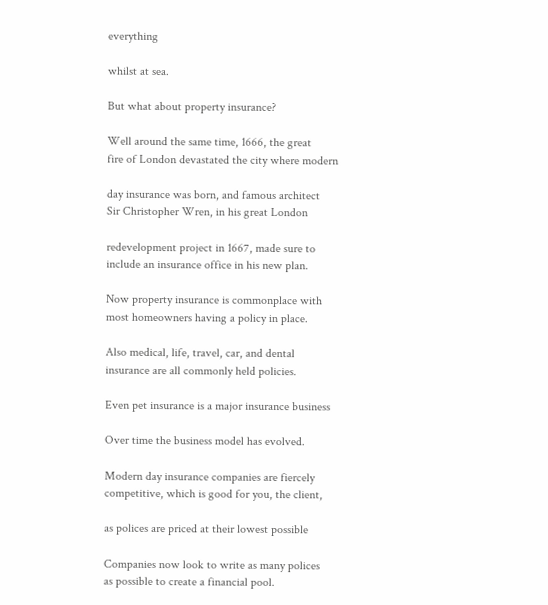everything

whilst at sea.

But what about property insurance?

Well around the same time, 1666, the great
fire of London devastated the city where modern

day insurance was born, and famous architect
Sir Christopher Wren, in his great London

redevelopment project in 1667, made sure to
include an insurance office in his new plan.

Now property insurance is commonplace with
most homeowners having a policy in place.

Also medical, life, travel, car, and dental
insurance are all commonly held policies.

Even pet insurance is a major insurance business

Over time the business model has evolved.

Modern day insurance companies are fiercely
competitive, which is good for you, the client,

as polices are priced at their lowest possible

Companies now look to write as many polices
as possible to create a financial pool.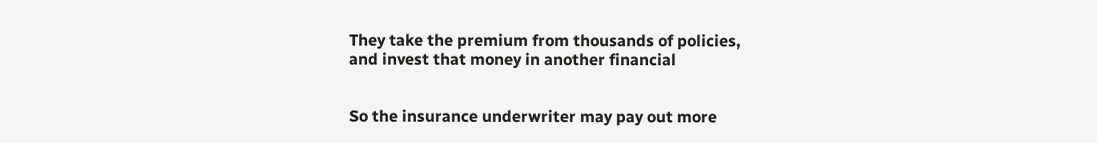They take the premium from thousands of policies,
and invest that money in another financial


So the insurance underwriter may pay out more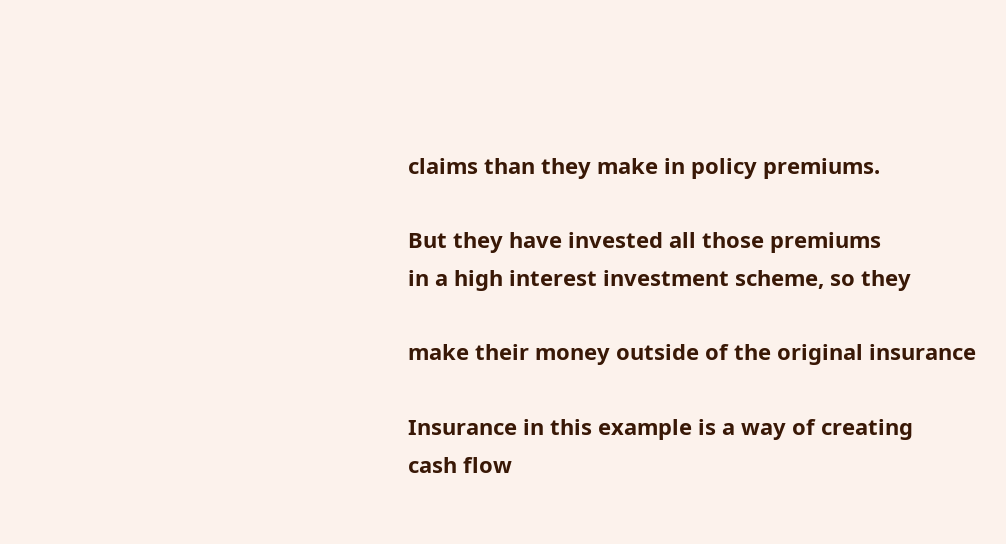claims than they make in policy premiums.

But they have invested all those premiums
in a high interest investment scheme, so they

make their money outside of the original insurance

Insurance in this example is a way of creating
cash flow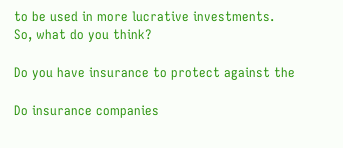to be used in more lucrative investments.
So, what do you think?

Do you have insurance to protect against the

Do insurance companies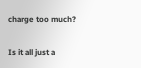charge too much?

Is it all just a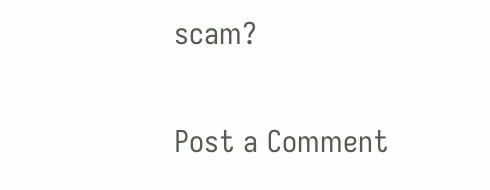scam?

Post a Comment